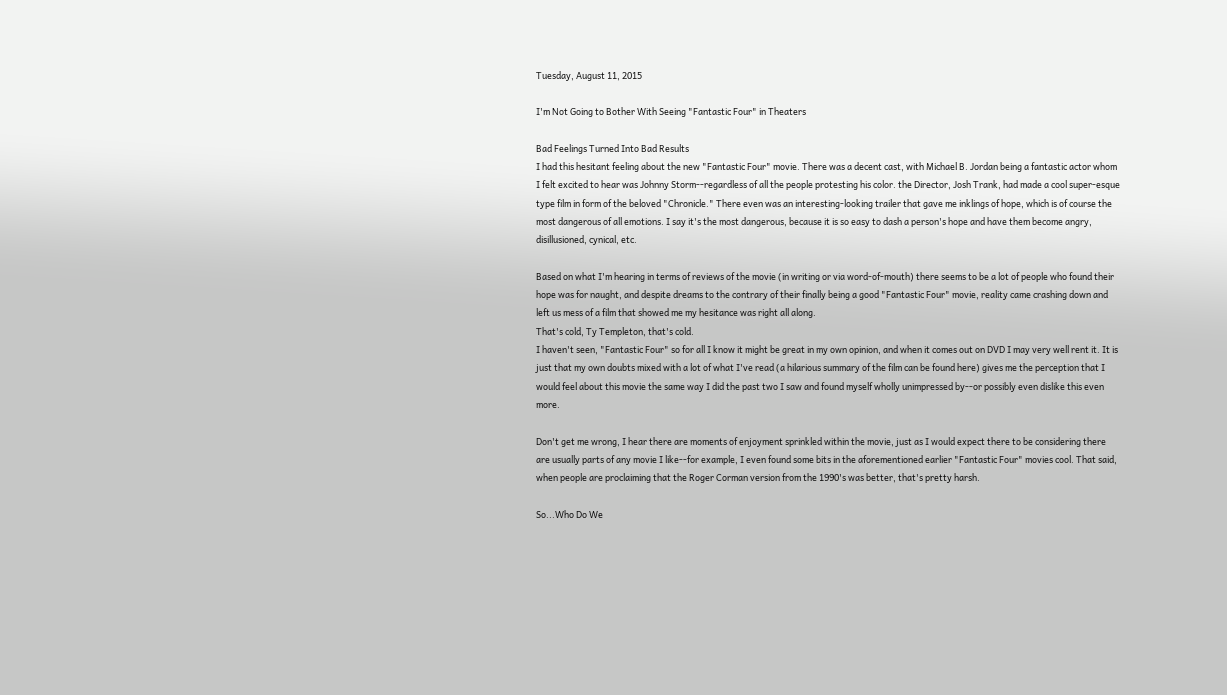Tuesday, August 11, 2015

I'm Not Going to Bother With Seeing "Fantastic Four" in Theaters

Bad Feelings Turned Into Bad Results
I had this hesitant feeling about the new "Fantastic Four" movie. There was a decent cast, with Michael B. Jordan being a fantastic actor whom I felt excited to hear was Johnny Storm--regardless of all the people protesting his color. the Director, Josh Trank, had made a cool super-esque type film in form of the beloved "Chronicle." There even was an interesting-looking trailer that gave me inklings of hope, which is of course the most dangerous of all emotions. I say it's the most dangerous, because it is so easy to dash a person's hope and have them become angry, disillusioned, cynical, etc.

Based on what I'm hearing in terms of reviews of the movie (in writing or via word-of-mouth) there seems to be a lot of people who found their hope was for naught, and despite dreams to the contrary of their finally being a good "Fantastic Four" movie, reality came crashing down and left us mess of a film that showed me my hesitance was right all along.
That's cold, Ty Templeton, that's cold.
I haven't seen, "Fantastic Four" so for all I know it might be great in my own opinion, and when it comes out on DVD I may very well rent it. It is just that my own doubts mixed with a lot of what I've read (a hilarious summary of the film can be found here) gives me the perception that I would feel about this movie the same way I did the past two I saw and found myself wholly unimpressed by--or possibly even dislike this even more.

Don't get me wrong, I hear there are moments of enjoyment sprinkled within the movie, just as I would expect there to be considering there are usually parts of any movie I like--for example, I even found some bits in the aforementioned earlier "Fantastic Four" movies cool. That said, when people are proclaiming that the Roger Corman version from the 1990's was better, that's pretty harsh.

So...Who Do We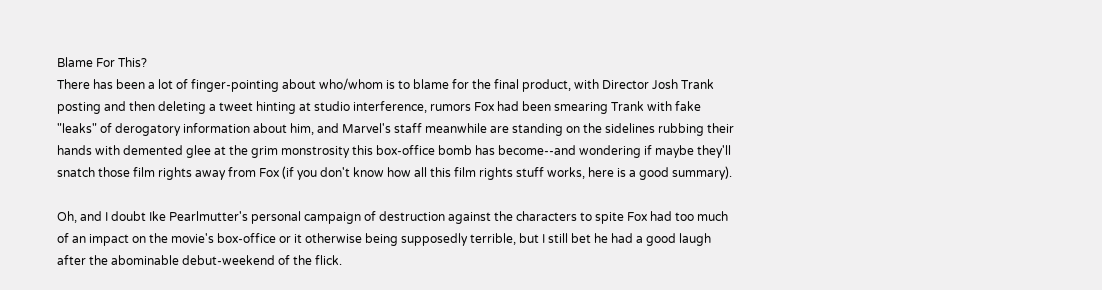Blame For This?
There has been a lot of finger-pointing about who/whom is to blame for the final product, with Director Josh Trank posting and then deleting a tweet hinting at studio interference, rumors Fox had been smearing Trank with fake "leaks" of derogatory information about him, and Marvel's staff meanwhile are standing on the sidelines rubbing their hands with demented glee at the grim monstrosity this box-office bomb has become--and wondering if maybe they'll snatch those film rights away from Fox (if you don't know how all this film rights stuff works, here is a good summary).

Oh, and I doubt Ike Pearlmutter's personal campaign of destruction against the characters to spite Fox had too much of an impact on the movie's box-office or it otherwise being supposedly terrible, but I still bet he had a good laugh after the abominable debut-weekend of the flick.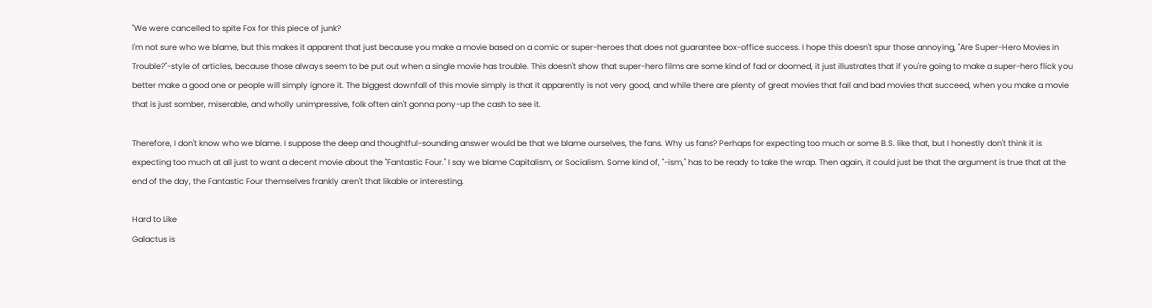"We were cancelled to spite Fox for this piece of junk?
I'm not sure who we blame, but this makes it apparent that just because you make a movie based on a comic or super-heroes that does not guarantee box-office success. I hope this doesn't spur those annoying, "Are Super-Hero Movies in Trouble?"-style of articles, because those always seem to be put out when a single movie has trouble. This doesn't show that super-hero films are some kind of fad or doomed, it just illustrates that if you're going to make a super-hero flick you better make a good one or people will simply ignore it. The biggest downfall of this movie simply is that it apparently is not very good, and while there are plenty of great movies that fail and bad movies that succeed, when you make a movie that is just somber, miserable, and wholly unimpressive, folk often ain't gonna pony-up the cash to see it.

Therefore, I don't know who we blame. I suppose the deep and thoughtful-sounding answer would be that we blame ourselves, the fans. Why us fans? Perhaps for expecting too much or some B.S. like that, but I honestly don't think it is expecting too much at all just to want a decent movie about the "Fantastic Four." I say we blame Capitalism, or Socialism. Some kind of, "-ism," has to be ready to take the wrap. Then again, it could just be that the argument is true that at the end of the day, the Fantastic Four themselves frankly aren't that likable or interesting.

Hard to Like
Galactus is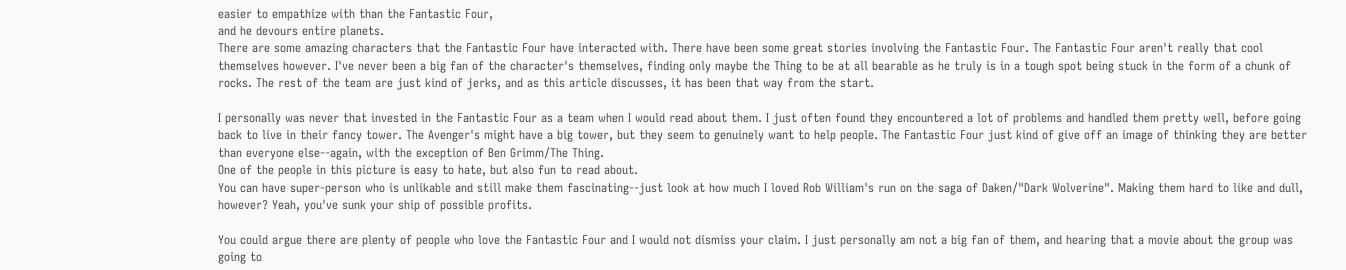easier to empathize with than the Fantastic Four,
and he devours entire planets.
There are some amazing characters that the Fantastic Four have interacted with. There have been some great stories involving the Fantastic Four. The Fantastic Four aren't really that cool themselves however. I've never been a big fan of the character's themselves, finding only maybe the Thing to be at all bearable as he truly is in a tough spot being stuck in the form of a chunk of rocks. The rest of the team are just kind of jerks, and as this article discusses, it has been that way from the start.

I personally was never that invested in the Fantastic Four as a team when I would read about them. I just often found they encountered a lot of problems and handled them pretty well, before going back to live in their fancy tower. The Avenger's might have a big tower, but they seem to genuinely want to help people. The Fantastic Four just kind of give off an image of thinking they are better than everyone else--again, with the exception of Ben Grimm/The Thing.
One of the people in this picture is easy to hate, but also fun to read about.
You can have super-person who is unlikable and still make them fascinating--just look at how much I loved Rob William's run on the saga of Daken/"Dark Wolverine". Making them hard to like and dull, however? Yeah, you've sunk your ship of possible profits.

You could argue there are plenty of people who love the Fantastic Four and I would not dismiss your claim. I just personally am not a big fan of them, and hearing that a movie about the group was going to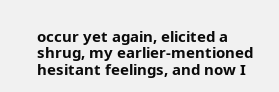occur yet again, elicited a shrug, my earlier-mentioned hesitant feelings, and now I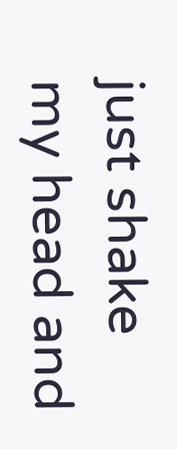just shake my head and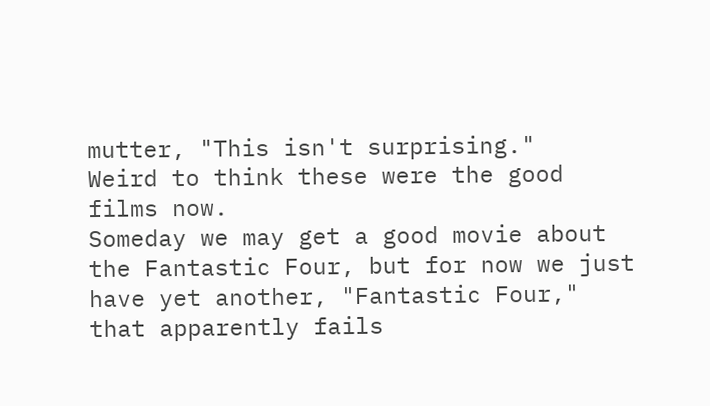mutter, "This isn't surprising."
Weird to think these were the good films now.
Someday we may get a good movie about the Fantastic Four, but for now we just have yet another, "Fantastic Four," that apparently fails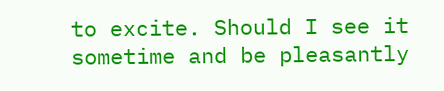to excite. Should I see it sometime and be pleasantly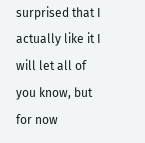surprised that I actually like it I will let all of you know, but for now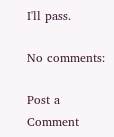I'll pass.

No comments:

Post a Comment